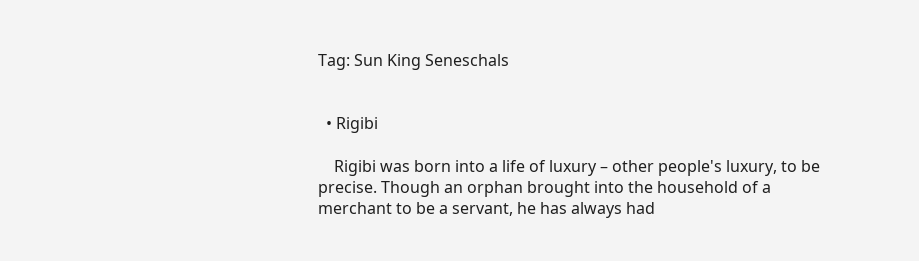Tag: Sun King Seneschals


  • Rigibi

    Rigibi was born into a life of luxury – other people's luxury, to be precise. Though an orphan brought into the household of a merchant to be a servant, he has always had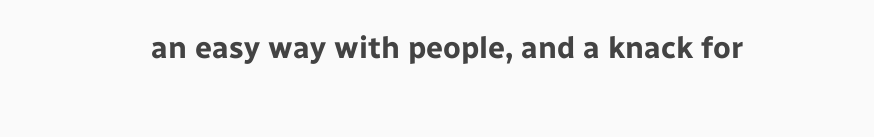an easy way with people, and a knack for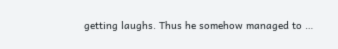getting laughs. Thus he somehow managed to …